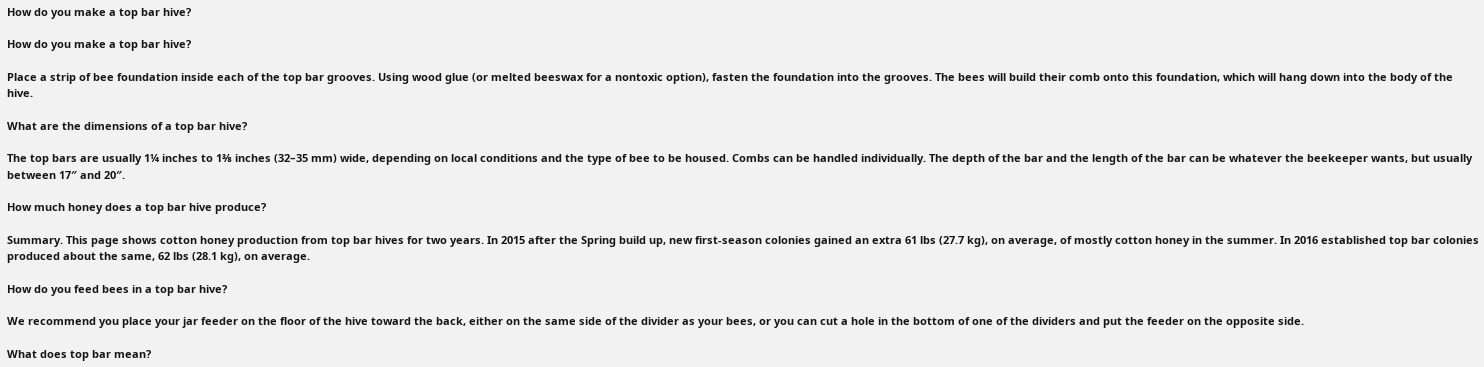How do you make a top bar hive?

How do you make a top bar hive?

Place a strip of bee foundation inside each of the top bar grooves. Using wood glue (or melted beeswax for a nontoxic option), fasten the foundation into the grooves. The bees will build their comb onto this foundation, which will hang down into the body of the hive.

What are the dimensions of a top bar hive?

The top bars are usually 1¼ inches to 1⅜ inches (32–35 mm) wide, depending on local conditions and the type of bee to be housed. Combs can be handled individually. The depth of the bar and the length of the bar can be whatever the beekeeper wants, but usually between 17″ and 20″.

How much honey does a top bar hive produce?

Summary. This page shows cotton honey production from top bar hives for two years. In 2015 after the Spring build up, new first-season colonies gained an extra 61 lbs (27.7 kg), on average, of mostly cotton honey in the summer. In 2016 established top bar colonies produced about the same, 62 lbs (28.1 kg), on average.

How do you feed bees in a top bar hive?

We recommend you place your jar feeder on the floor of the hive toward the back, either on the same side of the divider as your bees, or you can cut a hole in the bottom of one of the dividers and put the feeder on the opposite side.

What does top bar mean?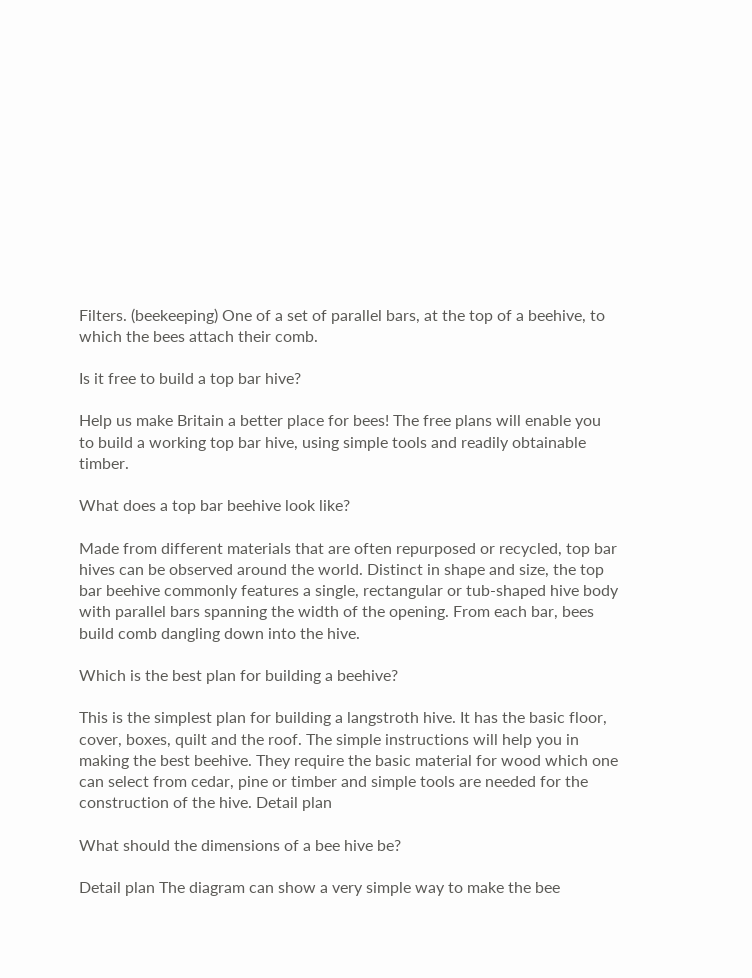Filters. (beekeeping) One of a set of parallel bars, at the top of a beehive, to which the bees attach their comb.

Is it free to build a top bar hive?

Help us make Britain a better place for bees! The free plans will enable you to build a working top bar hive, using simple tools and readily obtainable timber.

What does a top bar beehive look like?

Made from different materials that are often repurposed or recycled, top bar hives can be observed around the world. Distinct in shape and size, the top bar beehive commonly features a single, rectangular or tub-shaped hive body with parallel bars spanning the width of the opening. From each bar, bees build comb dangling down into the hive.

Which is the best plan for building a beehive?

This is the simplest plan for building a langstroth hive. It has the basic floor, cover, boxes, quilt and the roof. The simple instructions will help you in making the best beehive. They require the basic material for wood which one can select from cedar, pine or timber and simple tools are needed for the construction of the hive. Detail plan

What should the dimensions of a bee hive be?

Detail plan The diagram can show a very simple way to make the bee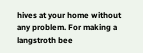hives at your home without any problem. For making a langstroth bee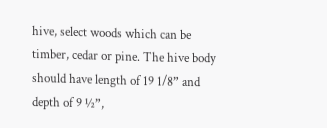hive, select woods which can be timber, cedar or pine. The hive body should have length of 19 1/8” and depth of 9 ½”,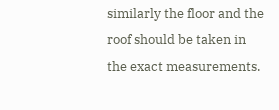similarly the floor and the roof should be taken in the exact measurements.